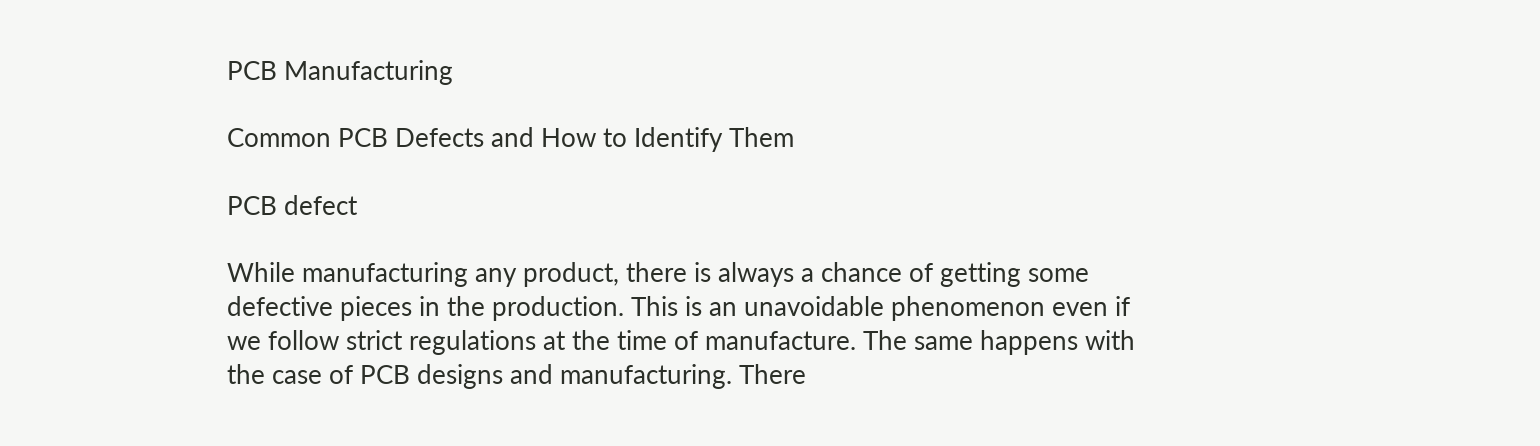PCB Manufacturing

Common PCB Defects and How to Identify Them

PCB defect

While manufacturing any product, there is always a chance of getting some defective pieces in the production. This is an unavoidable phenomenon even if we follow strict regulations at the time of manufacture. The same happens with the case of PCB designs and manufacturing. There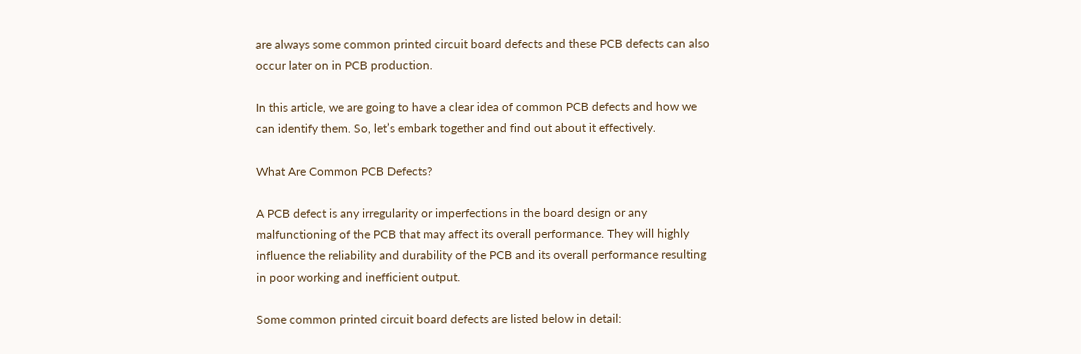are always some common printed circuit board defects and these PCB defects can also occur later on in PCB production.

In this article, we are going to have a clear idea of common PCB defects and how we can identify them. So, let’s embark together and find out about it effectively.

What Are Common PCB Defects?

A PCB defect is any irregularity or imperfections in the board design or any malfunctioning of the PCB that may affect its overall performance. They will highly influence the reliability and durability of the PCB and its overall performance resulting in poor working and inefficient output.

Some common printed circuit board defects are listed below in detail: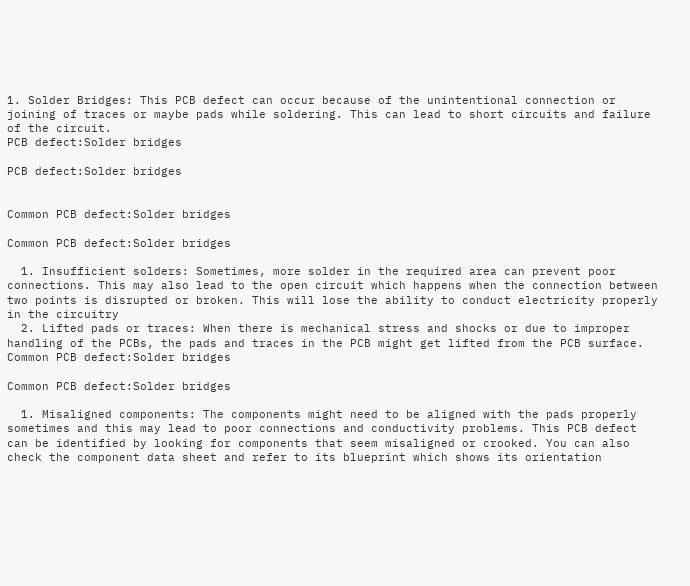1. Solder Bridges: This PCB defect can occur because of the unintentional connection or joining of traces or maybe pads while soldering. This can lead to short circuits and failure of the circuit.
PCB defect:Solder bridges

PCB defect:Solder bridges


Common PCB defect:Solder bridges

Common PCB defect:Solder bridges

  1. Insufficient solders: Sometimes, more solder in the required area can prevent poor connections. This may also lead to the open circuit which happens when the connection between two points is disrupted or broken. This will lose the ability to conduct electricity properly in the circuitry
  2. Lifted pads or traces: When there is mechanical stress and shocks or due to improper handling of the PCBs, the pads and traces in the PCB might get lifted from the PCB surface.
Common PCB defect:Solder bridges

Common PCB defect:Solder bridges

  1. Misaligned components: The components might need to be aligned with the pads properly sometimes and this may lead to poor connections and conductivity problems. This PCB defect can be identified by looking for components that seem misaligned or crooked. You can also check the component data sheet and refer to its blueprint which shows its orientation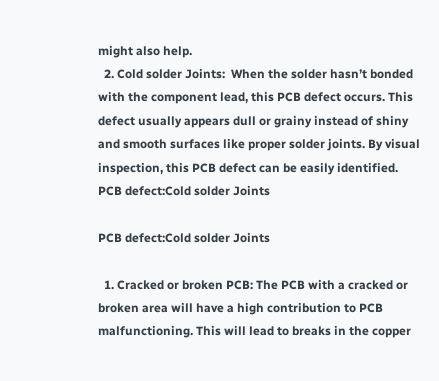might also help.
  2. Cold solder Joints:  When the solder hasn’t bonded with the component lead, this PCB defect occurs. This defect usually appears dull or grainy instead of shiny and smooth surfaces like proper solder joints. By visual inspection, this PCB defect can be easily identified.
PCB defect:Cold solder Joints

PCB defect:Cold solder Joints

  1. Cracked or broken PCB: The PCB with a cracked or broken area will have a high contribution to PCB malfunctioning. This will lead to breaks in the copper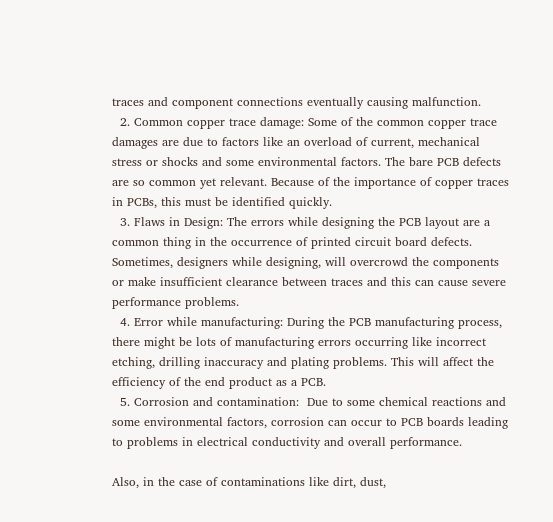traces and component connections eventually causing malfunction.
  2. Common copper trace damage: Some of the common copper trace damages are due to factors like an overload of current, mechanical stress or shocks and some environmental factors. The bare PCB defects are so common yet relevant. Because of the importance of copper traces in PCBs, this must be identified quickly.
  3. Flaws in Design: The errors while designing the PCB layout are a common thing in the occurrence of printed circuit board defects. Sometimes, designers while designing, will overcrowd the components or make insufficient clearance between traces and this can cause severe performance problems.
  4. Error while manufacturing: During the PCB manufacturing process, there might be lots of manufacturing errors occurring like incorrect etching, drilling inaccuracy and plating problems. This will affect the efficiency of the end product as a PCB.
  5. Corrosion and contamination:  Due to some chemical reactions and some environmental factors, corrosion can occur to PCB boards leading to problems in electrical conductivity and overall performance.

Also, in the case of contaminations like dirt, dust,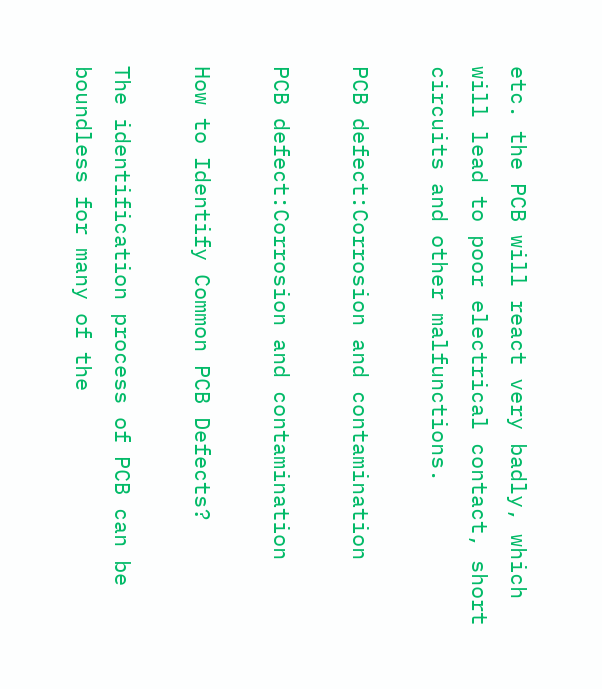etc. the PCB will react very badly, which will lead to poor electrical contact, short circuits and other malfunctions.

PCB defect:Corrosion and contamination

PCB defect:Corrosion and contamination

How to Identify Common PCB Defects?

The identification process of PCB can be boundless for many of the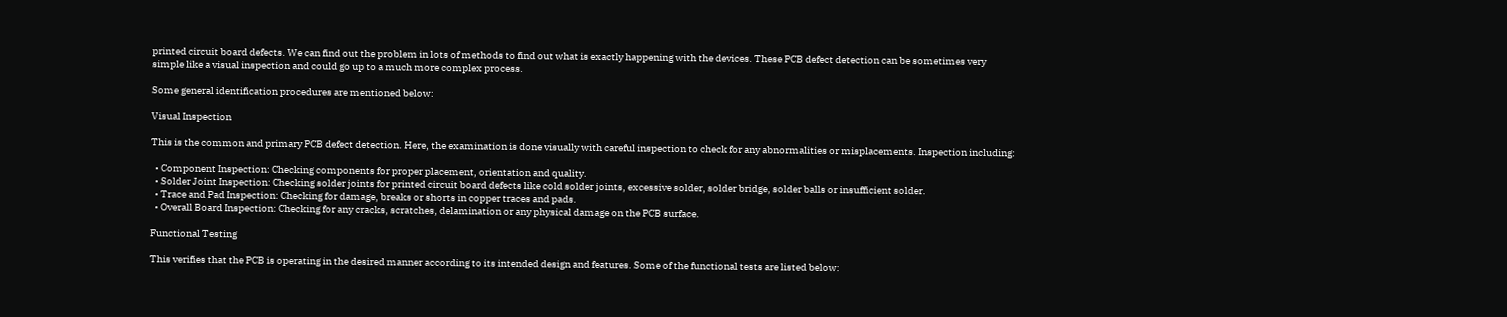printed circuit board defects. We can find out the problem in lots of methods to find out what is exactly happening with the devices. These PCB defect detection can be sometimes very simple like a visual inspection and could go up to a much more complex process.

Some general identification procedures are mentioned below:

Visual Inspection

This is the common and primary PCB defect detection. Here, the examination is done visually with careful inspection to check for any abnormalities or misplacements. Inspection including:

  • Component Inspection: Checking components for proper placement, orientation and quality.
  • Solder Joint Inspection: Checking solder joints for printed circuit board defects like cold solder joints, excessive solder, solder bridge, solder balls or insufficient solder.
  • Trace and Pad Inspection: Checking for damage, breaks or shorts in copper traces and pads.
  • Overall Board Inspection: Checking for any cracks, scratches, delamination or any physical damage on the PCB surface.

Functional Testing

This verifies that the PCB is operating in the desired manner according to its intended design and features. Some of the functional tests are listed below: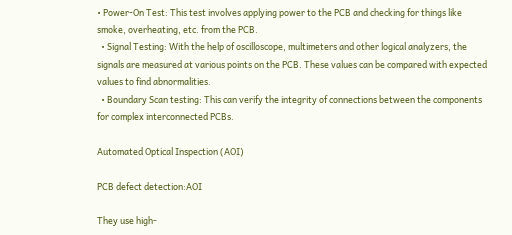• Power-On Test: This test involves applying power to the PCB and checking for things like smoke, overheating, etc. from the PCB.
  • Signal Testing: With the help of oscilloscope, multimeters and other logical analyzers, the signals are measured at various points on the PCB. These values can be compared with expected values to find abnormalities.
  • Boundary Scan testing: This can verify the integrity of connections between the components for complex interconnected PCBs.

Automated Optical Inspection (AOI)

PCB defect detection:AOI

They use high-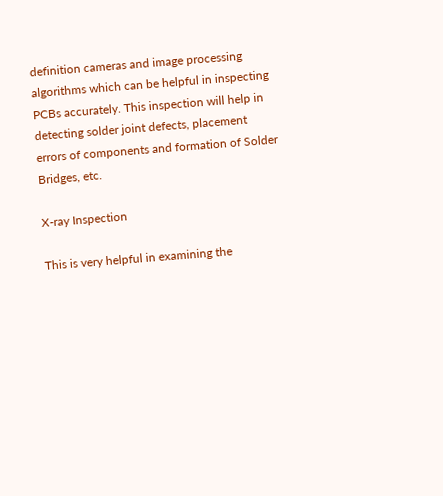definition cameras and image processing algorithms which can be helpful in inspecting PCBs accurately. This inspection will help in detecting solder joint defects, placement errors of components and formation of Solder Bridges, etc.

X-ray Inspection

This is very helpful in examining the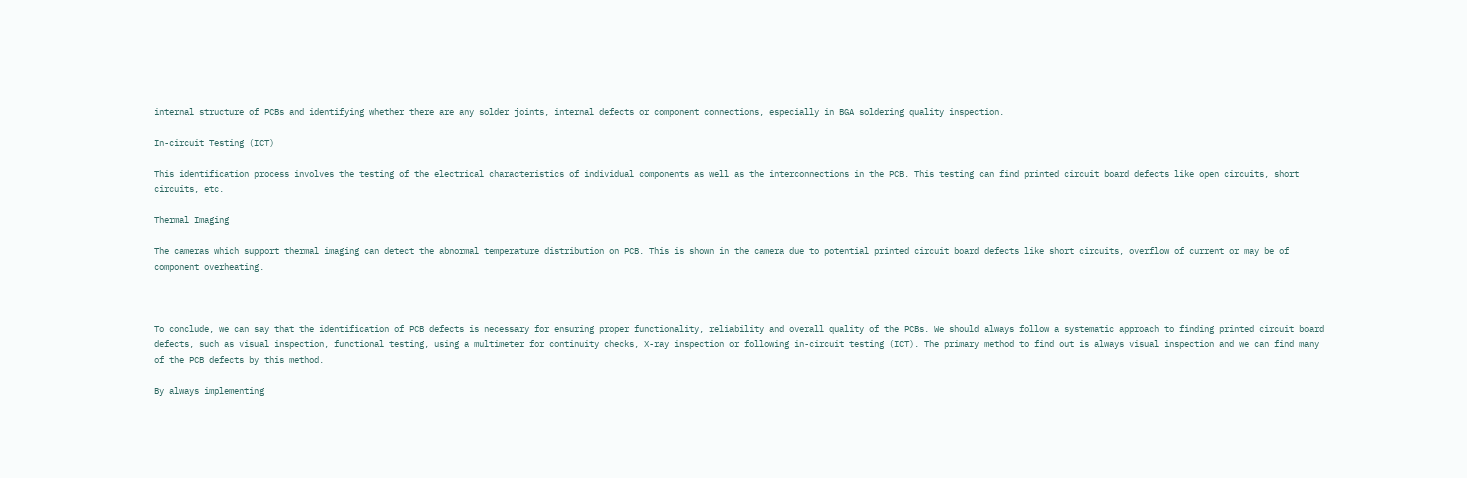internal structure of PCBs and identifying whether there are any solder joints, internal defects or component connections, especially in BGA soldering quality inspection.

In-circuit Testing (ICT)

This identification process involves the testing of the electrical characteristics of individual components as well as the interconnections in the PCB. This testing can find printed circuit board defects like open circuits, short circuits, etc.

Thermal Imaging

The cameras which support thermal imaging can detect the abnormal temperature distribution on PCB. This is shown in the camera due to potential printed circuit board defects like short circuits, overflow of current or may be of component overheating.



To conclude, we can say that the identification of PCB defects is necessary for ensuring proper functionality, reliability and overall quality of the PCBs. We should always follow a systematic approach to finding printed circuit board defects, such as visual inspection, functional testing, using a multimeter for continuity checks, X-ray inspection or following in-circuit testing (ICT). The primary method to find out is always visual inspection and we can find many of the PCB defects by this method.

By always implementing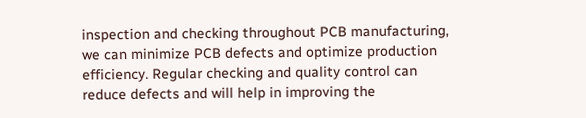inspection and checking throughout PCB manufacturing, we can minimize PCB defects and optimize production efficiency. Regular checking and quality control can reduce defects and will help in improving the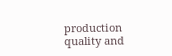production quality and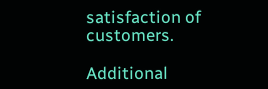satisfaction of customers.

Additional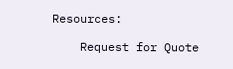Resources:

    Request for Quote